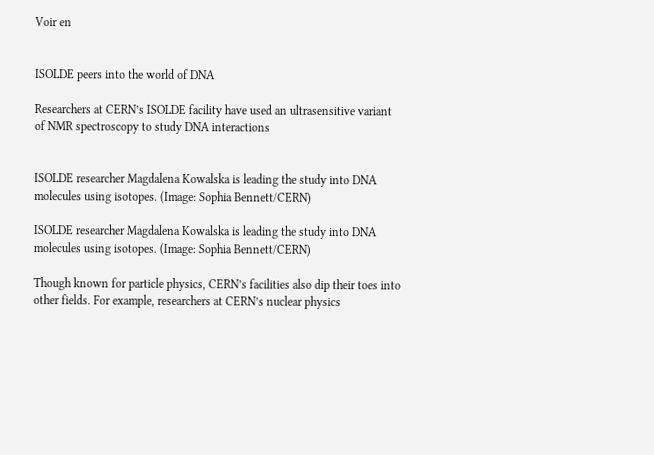Voir en


ISOLDE peers into the world of DNA

Researchers at CERN’s ISOLDE facility have used an ultrasensitive variant of NMR spectroscopy to study DNA interactions


ISOLDE researcher Magdalena Kowalska is leading the study into DNA molecules using isotopes. (Image: Sophia Bennett/CERN)

ISOLDE researcher Magdalena Kowalska is leading the study into DNA molecules using isotopes. (Image: Sophia Bennett/CERN)

Though known for particle physics, CERN’s facilities also dip their toes into other fields. For example, researchers at CERN’s nuclear physics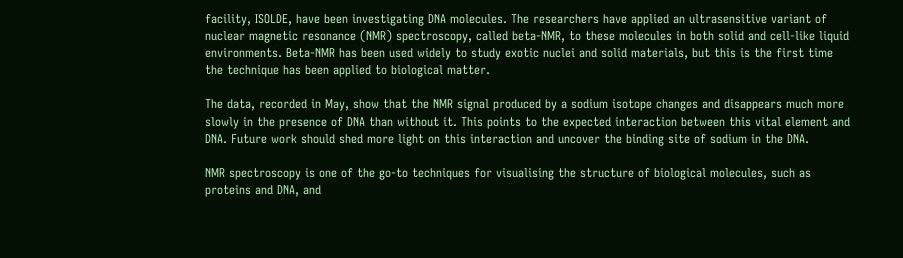facility, ISOLDE, have been investigating DNA molecules. The researchers have applied an ultrasensitive variant of nuclear magnetic resonance (NMR) spectroscopy, called beta-NMR, to these molecules in both solid and cell-like liquid environments. Beta-NMR has been used widely to study exotic nuclei and solid materials, but this is the first time the technique has been applied to biological matter.

The data, recorded in May, show that the NMR signal produced by a sodium isotope changes and disappears much more slowly in the presence of DNA than without it. This points to the expected interaction between this vital element and DNA. Future work should shed more light on this interaction and uncover the binding site of sodium in the DNA.

NMR spectroscopy is one of the go-to techniques for visualising the structure of biological molecules, such as proteins and DNA, and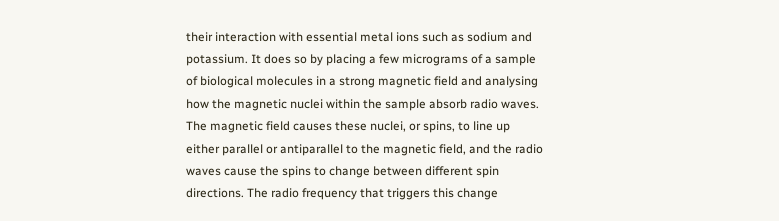their interaction with essential metal ions such as sodium and potassium. It does so by placing a few micrograms of a sample of biological molecules in a strong magnetic field and analysing how the magnetic nuclei within the sample absorb radio waves. The magnetic field causes these nuclei, or spins, to line up either parallel or antiparallel to the magnetic field, and the radio waves cause the spins to change between different spin directions. The radio frequency that triggers this change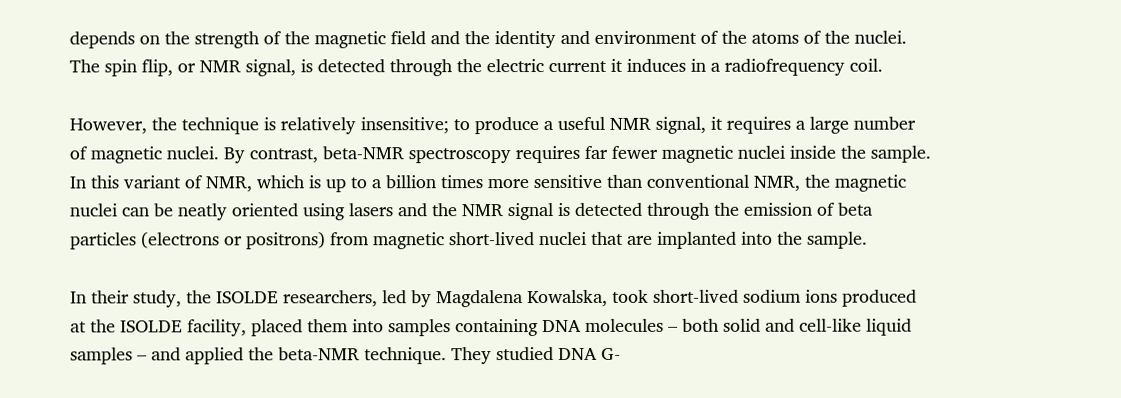depends on the strength of the magnetic field and the identity and environment of the atoms of the nuclei. The spin flip, or NMR signal, is detected through the electric current it induces in a radiofrequency coil.

However, the technique is relatively insensitive; to produce a useful NMR signal, it requires a large number of magnetic nuclei. By contrast, beta-NMR spectroscopy requires far fewer magnetic nuclei inside the sample. In this variant of NMR, which is up to a billion times more sensitive than conventional NMR, the magnetic nuclei can be neatly oriented using lasers and the NMR signal is detected through the emission of beta particles (electrons or positrons) from magnetic short-lived nuclei that are implanted into the sample.

In their study, the ISOLDE researchers, led by Magdalena Kowalska, took short-lived sodium ions produced at the ISOLDE facility, placed them into samples containing DNA molecules – both solid and cell-like liquid samples – and applied the beta-NMR technique. They studied DNA G-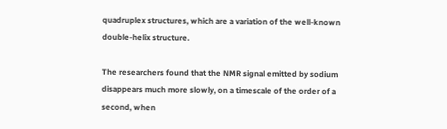quadruplex structures, which are a variation of the well-known double-helix structure.

The researchers found that the NMR signal emitted by sodium disappears much more slowly, on a timescale of the order of a second, when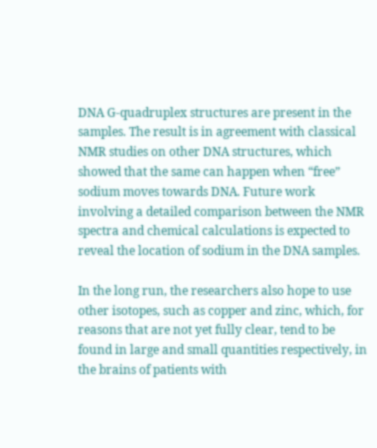DNA G-quadruplex structures are present in the samples. The result is in agreement with classical NMR studies on other DNA structures, which showed that the same can happen when “free” sodium moves towards DNA. Future work involving a detailed comparison between the NMR spectra and chemical calculations is expected to reveal the location of sodium in the DNA samples.

In the long run, the researchers also hope to use other isotopes, such as copper and zinc, which, for reasons that are not yet fully clear, tend to be found in large and small quantities respectively, in the brains of patients with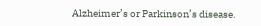Alzheimer’s or Parkinson’s disease.